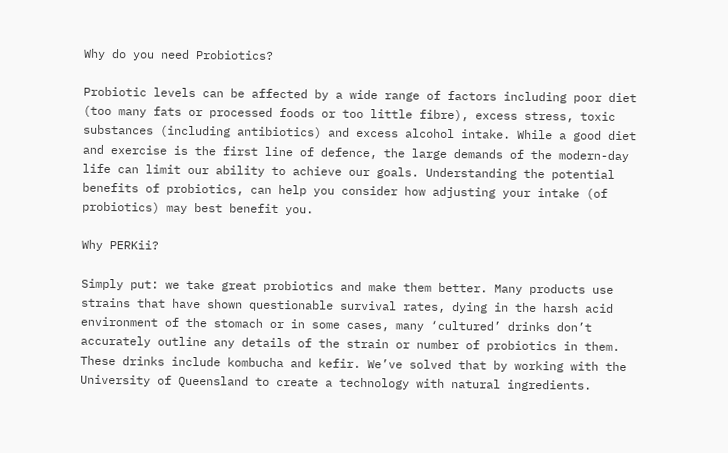Why do you need Probiotics?

Probiotic levels can be affected by a wide range of factors including poor diet (too many fats or processed foods or too little fibre), excess stress, toxic substances (including antibiotics) and excess alcohol intake. While a good diet and exercise is the first line of defence, the large demands of the modern-day life can limit our ability to achieve our goals. Understanding the potential benefits of probiotics, can help you consider how adjusting your intake (of probiotics) may best benefit you.

Why PERKii?

Simply put: we take great probiotics and make them better. Many products use strains that have shown questionable survival rates, dying in the harsh acid environment of the stomach or in some cases, many ‘cultured’ drinks don’t accurately outline any details of the strain or number of probiotics in them. These drinks include kombucha and kefir. We’ve solved that by working with the University of Queensland to create a technology with natural ingredients.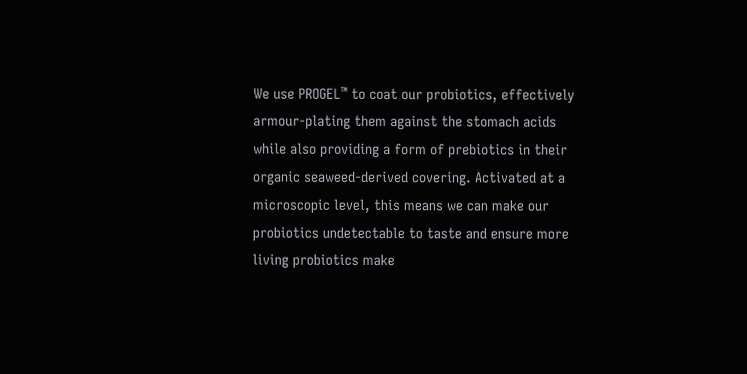We use PROGEL™ to coat our probiotics, effectively armour-plating them against the stomach acids while also providing a form of prebiotics in their organic seaweed-derived covering. Activated at a microscopic level, this means we can make our probiotics undetectable to taste and ensure more living probiotics make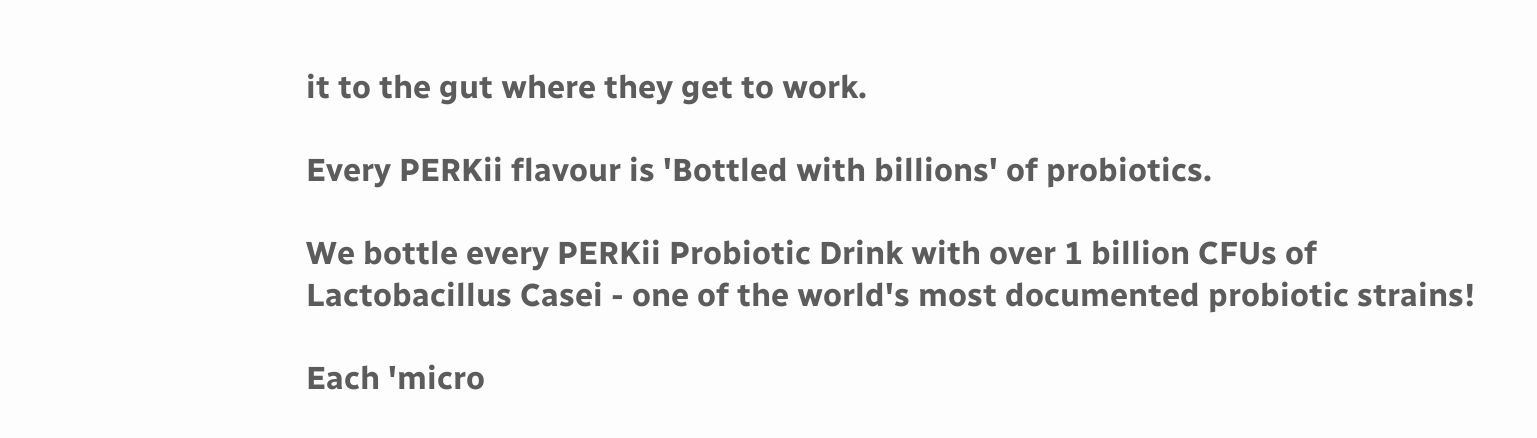it to the gut where they get to work.

Every PERKii flavour is 'Bottled with billions' of probiotics.

We bottle every PERKii Probiotic Drink with over 1 billion CFUs of Lactobacillus Casei - one of the world's most documented probiotic strains!

Each 'micro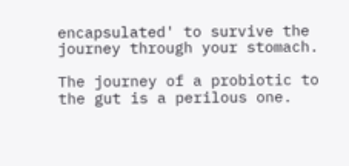encapsulated' to survive the journey through your stomach.

The journey of a probiotic to the gut is a perilous one.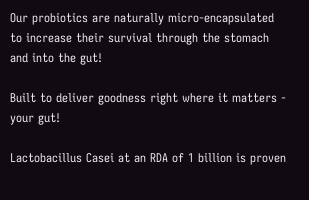Our probiotics are naturally micro-encapsulated to increase their survival through the stomach and into the gut!

Built to deliver goodness right where it matters - your gut!

Lactobacillus Casei at an RDA of 1 billion is proven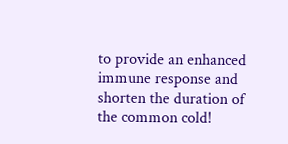to provide an enhanced immune response and shorten the duration of the common cold!